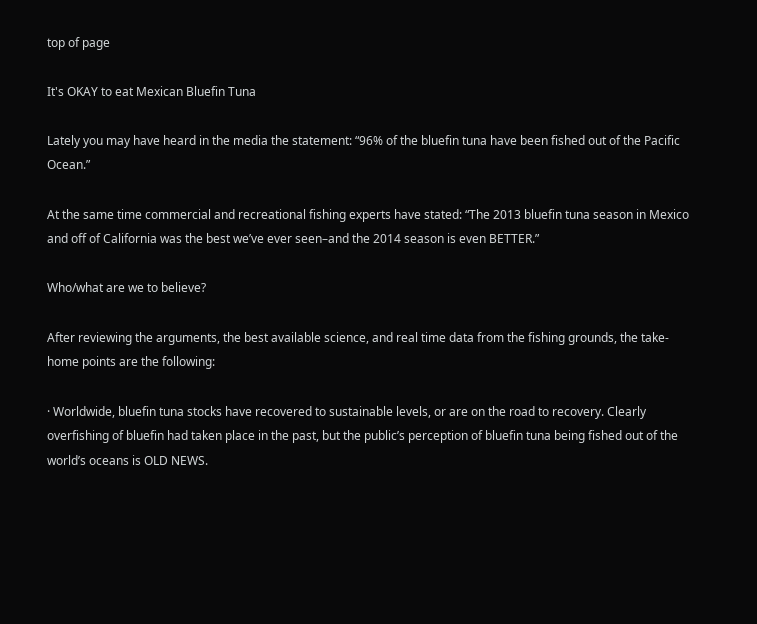top of page

It's OKAY to eat Mexican Bluefin Tuna

Lately you may have heard in the media the statement: “96% of the bluefin tuna have been fished out of the Pacific Ocean.”

At the same time commercial and recreational fishing experts have stated: “The 2013 bluefin tuna season in Mexico and off of California was the best we’ve ever seen–and the 2014 season is even BETTER.”

Who/what are we to believe?

After reviewing the arguments, the best available science, and real time data from the fishing grounds, the take-home points are the following:

· Worldwide, bluefin tuna stocks have recovered to sustainable levels, or are on the road to recovery. Clearly overfishing of bluefin had taken place in the past, but the public’s perception of bluefin tuna being fished out of the world’s oceans is OLD NEWS.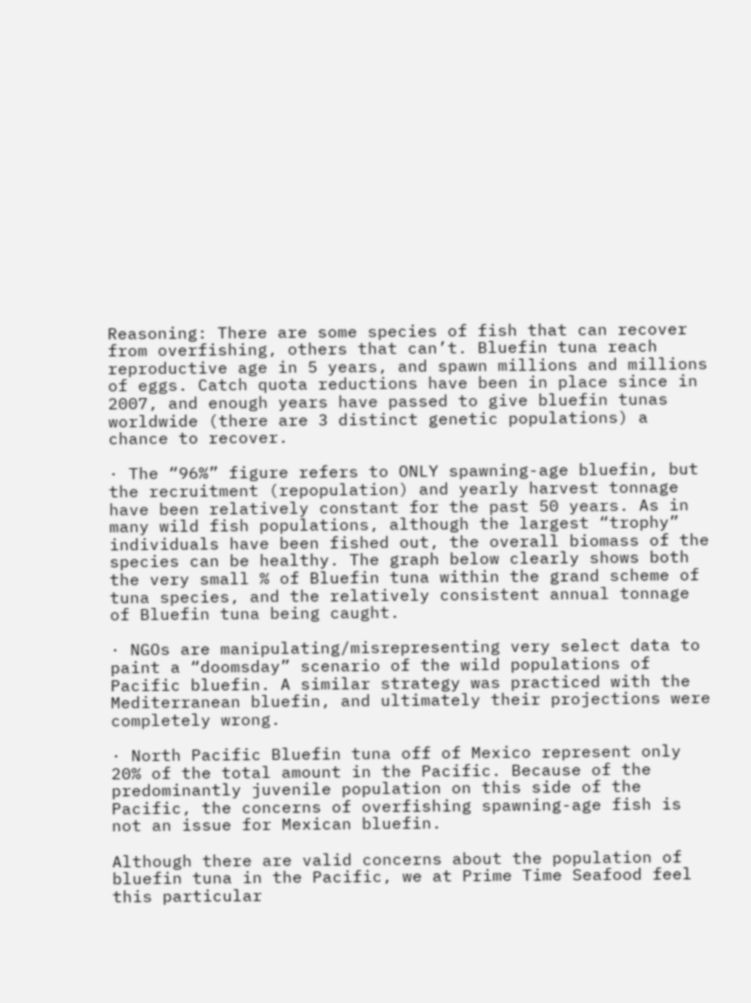Reasoning: There are some species of fish that can recover from overfishing, others that can’t. Bluefin tuna reach reproductive age in 5 years, and spawn millions and millions of eggs. Catch quota reductions have been in place since in 2007, and enough years have passed to give bluefin tunas worldwide (there are 3 distinct genetic populations) a chance to recover.

· The “96%” figure refers to ONLY spawning-age bluefin, but the recruitment (repopulation) and yearly harvest tonnage have been relatively constant for the past 50 years. As in many wild fish populations, although the largest “trophy” individuals have been fished out, the overall biomass of the species can be healthy. The graph below clearly shows both the very small % of Bluefin tuna within the grand scheme of tuna species, and the relatively consistent annual tonnage of Bluefin tuna being caught.

· NGOs are manipulating/misrepresenting very select data to paint a “doomsday” scenario of the wild populations of Pacific bluefin. A similar strategy was practiced with the Mediterranean bluefin, and ultimately their projections were completely wrong.

· North Pacific Bluefin tuna off of Mexico represent only 20% of the total amount in the Pacific. Because of the predominantly juvenile population on this side of the Pacific, the concerns of overfishing spawning-age fish is not an issue for Mexican bluefin.

Although there are valid concerns about the population of bluefin tuna in the Pacific, we at Prime Time Seafood feel this particular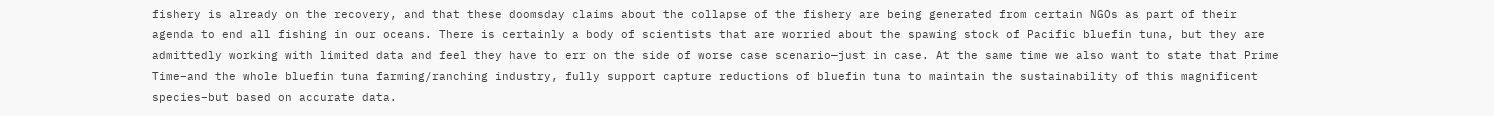fishery is already on the recovery, and that these doomsday claims about the collapse of the fishery are being generated from certain NGOs as part of their agenda to end all fishing in our oceans. There is certainly a body of scientists that are worried about the spawing stock of Pacific bluefin tuna, but they are admittedly working with limited data and feel they have to err on the side of worse case scenario—just in case. At the same time we also want to state that Prime Time–and the whole bluefin tuna farming/ranching industry, fully support capture reductions of bluefin tuna to maintain the sustainability of this magnificent species–but based on accurate data.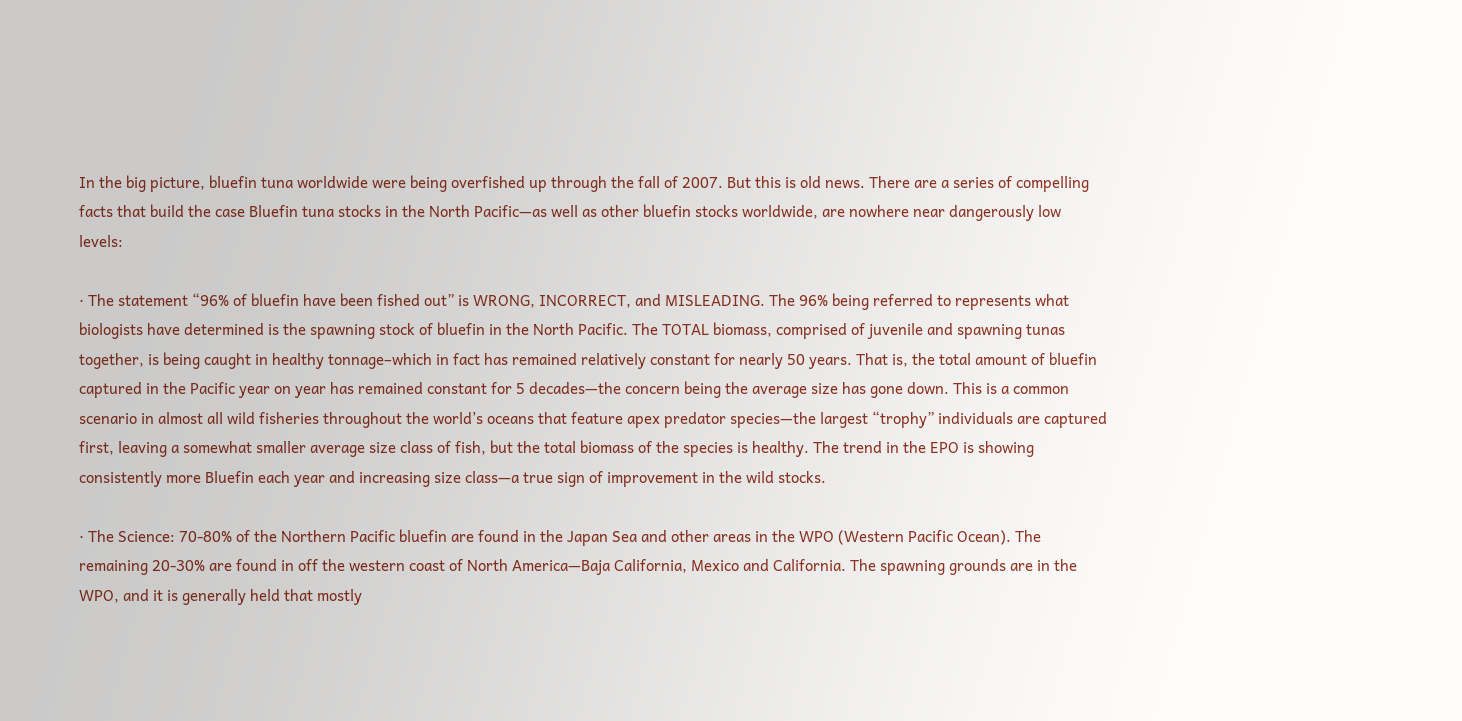In the big picture, bluefin tuna worldwide were being overfished up through the fall of 2007. But this is old news. There are a series of compelling facts that build the case Bluefin tuna stocks in the North Pacific—as well as other bluefin stocks worldwide, are nowhere near dangerously low levels:

· The statement “96% of bluefin have been fished out” is WRONG, INCORRECT, and MISLEADING. The 96% being referred to represents what biologists have determined is the spawning stock of bluefin in the North Pacific. The TOTAL biomass, comprised of juvenile and spawning tunas together, is being caught in healthy tonnage–which in fact has remained relatively constant for nearly 50 years. That is, the total amount of bluefin captured in the Pacific year on year has remained constant for 5 decades—the concern being the average size has gone down. This is a common scenario in almost all wild fisheries throughout the world’s oceans that feature apex predator species—the largest “trophy” individuals are captured first, leaving a somewhat smaller average size class of fish, but the total biomass of the species is healthy. The trend in the EPO is showing consistently more Bluefin each year and increasing size class—a true sign of improvement in the wild stocks.

· The Science: 70-80% of the Northern Pacific bluefin are found in the Japan Sea and other areas in the WPO (Western Pacific Ocean). The remaining 20-30% are found in off the western coast of North America—Baja California, Mexico and California. The spawning grounds are in the WPO, and it is generally held that mostly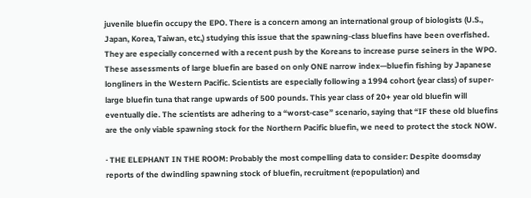juvenile bluefin occupy the EPO. There is a concern among an international group of biologists (U.S., Japan, Korea, Taiwan, etc,) studying this issue that the spawning-class bluefins have been overfished. They are especially concerned with a recent push by the Koreans to increase purse seiners in the WPO. These assessments of large bluefin are based on only ONE narrow index—bluefin fishing by Japanese longliners in the Western Pacific. Scientists are especially following a 1994 cohort (year class) of super-large bluefin tuna that range upwards of 500 pounds. This year class of 20+ year old bluefin will eventually die. The scientists are adhering to a “worst-case” scenario, saying that “IF these old bluefins are the only viable spawning stock for the Northern Pacific bluefin, we need to protect the stock NOW.

· THE ELEPHANT IN THE ROOM: Probably the most compelling data to consider: Despite doomsday reports of the dwindling spawning stock of bluefin, recruitment (repopulation) and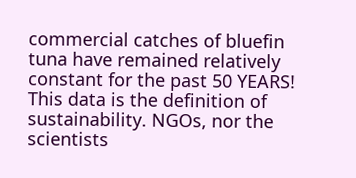commercial catches of bluefin tuna have remained relatively constant for the past 50 YEARS! This data is the definition of sustainability. NGOs, nor the scientists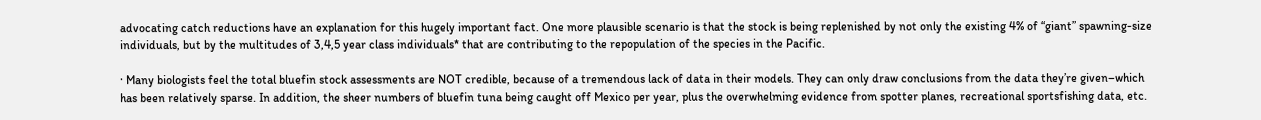advocating catch reductions have an explanation for this hugely important fact. One more plausible scenario is that the stock is being replenished by not only the existing 4% of “giant” spawning-size individuals, but by the multitudes of 3,4,5 year class individuals* that are contributing to the repopulation of the species in the Pacific.

· Many biologists feel the total bluefin stock assessments are NOT credible, because of a tremendous lack of data in their models. They can only draw conclusions from the data they’re given–which has been relatively sparse. In addition, the sheer numbers of bluefin tuna being caught off Mexico per year, plus the overwhelming evidence from spotter planes, recreational sportsfishing data, etc.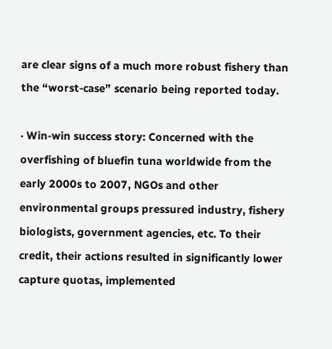are clear signs of a much more robust fishery than the “worst-case” scenario being reported today.

· Win-win success story: Concerned with the overfishing of bluefin tuna worldwide from the early 2000s to 2007, NGOs and other environmental groups pressured industry, fishery biologists, government agencies, etc. To their credit, their actions resulted in significantly lower capture quotas, implemented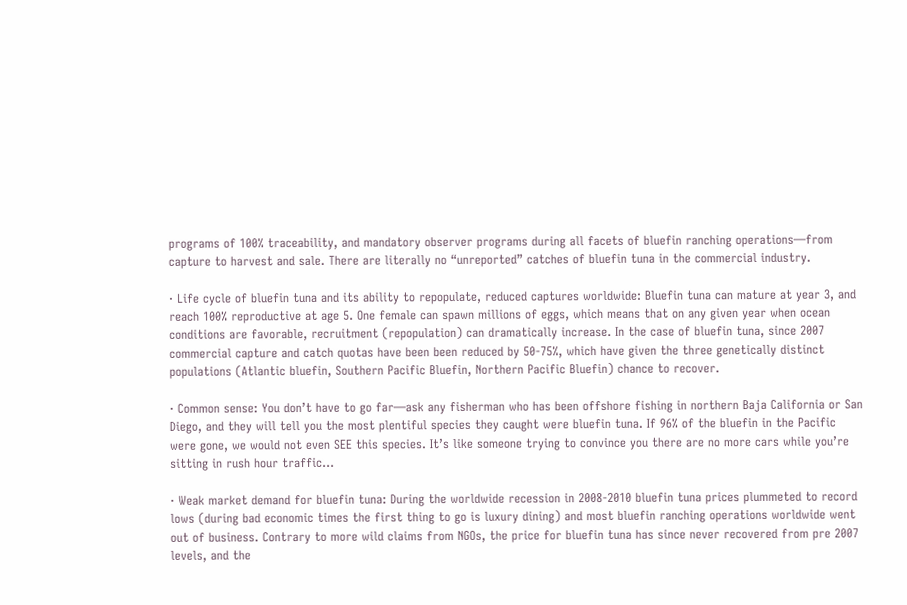programs of 100% traceability, and mandatory observer programs during all facets of bluefin ranching operations—from capture to harvest and sale. There are literally no “unreported” catches of bluefin tuna in the commercial industry.

· Life cycle of bluefin tuna and its ability to repopulate, reduced captures worldwide: Bluefin tuna can mature at year 3, and reach 100% reproductive at age 5. One female can spawn millions of eggs, which means that on any given year when ocean conditions are favorable, recruitment (repopulation) can dramatically increase. In the case of bluefin tuna, since 2007 commercial capture and catch quotas have been been reduced by 50-75%, which have given the three genetically distinct populations (Atlantic bluefin, Southern Pacific Bluefin, Northern Pacific Bluefin) chance to recover.

· Common sense: You don’t have to go far—ask any fisherman who has been offshore fishing in northern Baja California or San Diego, and they will tell you the most plentiful species they caught were bluefin tuna. If 96% of the bluefin in the Pacific were gone, we would not even SEE this species. It’s like someone trying to convince you there are no more cars while you’re sitting in rush hour traffic…

· Weak market demand for bluefin tuna: During the worldwide recession in 2008-2010 bluefin tuna prices plummeted to record lows (during bad economic times the first thing to go is luxury dining) and most bluefin ranching operations worldwide went out of business. Contrary to more wild claims from NGOs, the price for bluefin tuna has since never recovered from pre 2007 levels, and the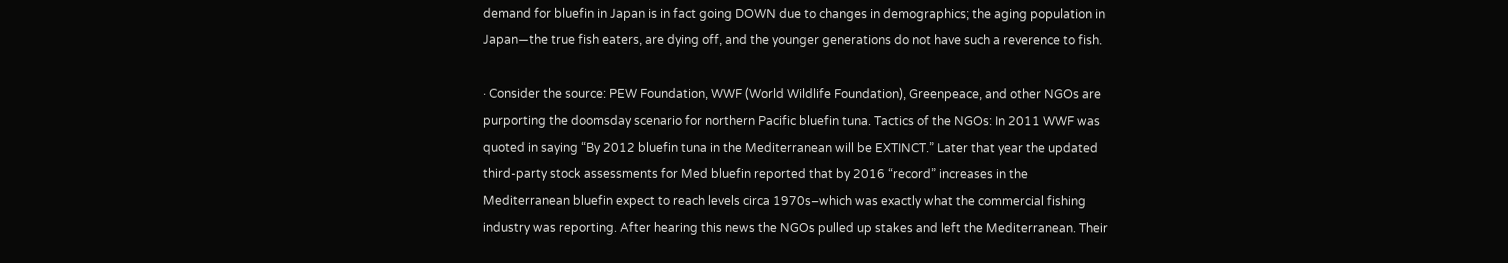demand for bluefin in Japan is in fact going DOWN due to changes in demographics; the aging population in Japan—the true fish eaters, are dying off, and the younger generations do not have such a reverence to fish.

· Consider the source: PEW Foundation, WWF (World Wildlife Foundation), Greenpeace, and other NGOs are purporting the doomsday scenario for northern Pacific bluefin tuna. Tactics of the NGOs: In 2011 WWF was quoted in saying “By 2012 bluefin tuna in the Mediterranean will be EXTINCT.” Later that year the updated third-party stock assessments for Med bluefin reported that by 2016 “record” increases in the Mediterranean bluefin expect to reach levels circa 1970s–which was exactly what the commercial fishing industry was reporting. After hearing this news the NGOs pulled up stakes and left the Mediterranean. Their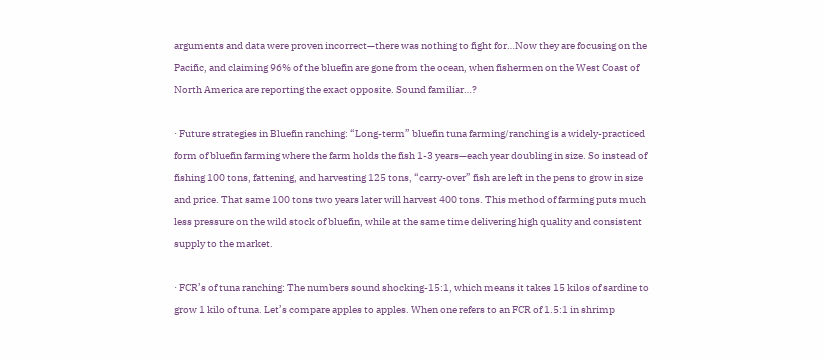arguments and data were proven incorrect—there was nothing to fight for…Now they are focusing on the Pacific, and claiming 96% of the bluefin are gone from the ocean, when fishermen on the West Coast of North America are reporting the exact opposite. Sound familiar…?

· Future strategies in Bluefin ranching: “Long-term” bluefin tuna farming/ranching is a widely-practiced form of bluefin farming where the farm holds the fish 1-3 years—each year doubling in size. So instead of fishing 100 tons, fattening, and harvesting 125 tons, “carry-over” fish are left in the pens to grow in size and price. That same 100 tons two years later will harvest 400 tons. This method of farming puts much less pressure on the wild stock of bluefin, while at the same time delivering high quality and consistent supply to the market.

· FCR’s of tuna ranching: The numbers sound shocking-15:1, which means it takes 15 kilos of sardine to grow 1 kilo of tuna. Let’s compare apples to apples. When one refers to an FCR of 1.5:1 in shrimp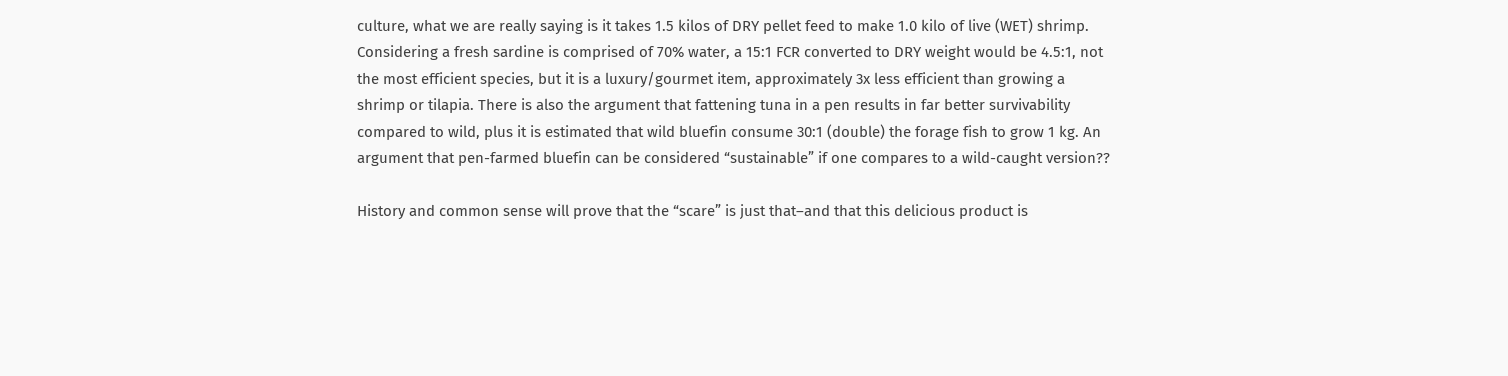culture, what we are really saying is it takes 1.5 kilos of DRY pellet feed to make 1.0 kilo of live (WET) shrimp. Considering a fresh sardine is comprised of 70% water, a 15:1 FCR converted to DRY weight would be 4.5:1, not the most efficient species, but it is a luxury/gourmet item, approximately 3x less efficient than growing a shrimp or tilapia. There is also the argument that fattening tuna in a pen results in far better survivability compared to wild, plus it is estimated that wild bluefin consume 30:1 (double) the forage fish to grow 1 kg. An argument that pen-farmed bluefin can be considered “sustainable” if one compares to a wild-caught version??

History and common sense will prove that the “scare” is just that–and that this delicious product is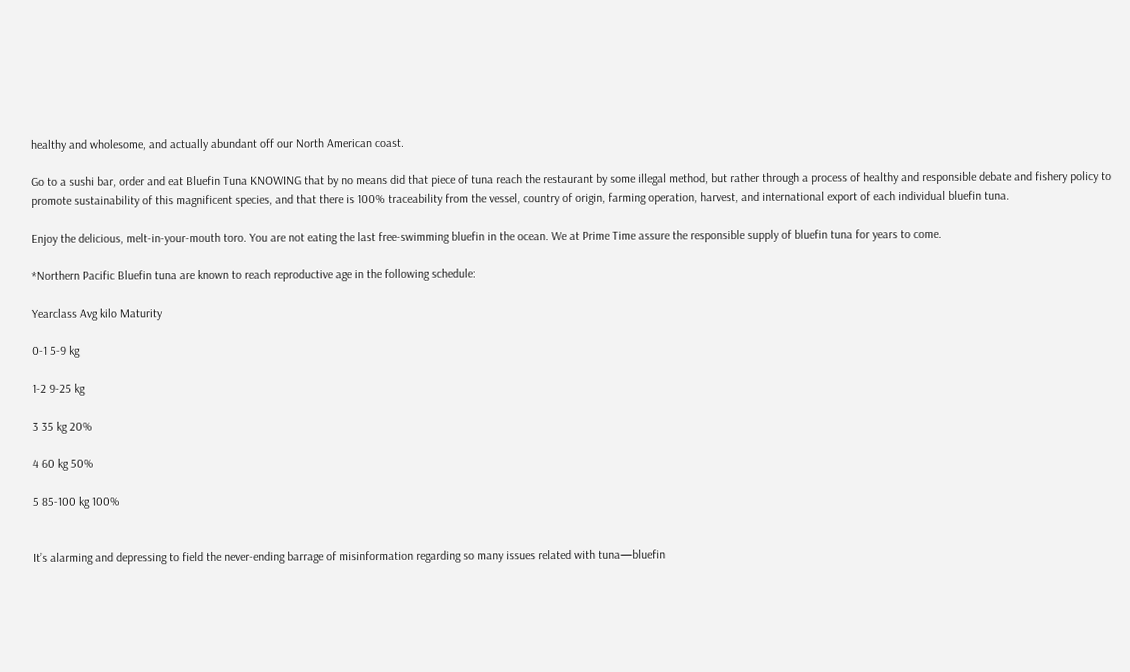healthy and wholesome, and actually abundant off our North American coast.

Go to a sushi bar, order and eat Bluefin Tuna KNOWING that by no means did that piece of tuna reach the restaurant by some illegal method, but rather through a process of healthy and responsible debate and fishery policy to promote sustainability of this magnificent species, and that there is 100% traceability from the vessel, country of origin, farming operation, harvest, and international export of each individual bluefin tuna.

Enjoy the delicious, melt-in-your-mouth toro. You are not eating the last free-swimming bluefin in the ocean. We at Prime Time assure the responsible supply of bluefin tuna for years to come.

*Northern Pacific Bluefin tuna are known to reach reproductive age in the following schedule:

Yearclass Avg kilo Maturity

0-1 5-9 kg

1-2 9-25 kg

3 35 kg 20%

4 60 kg 50%

5 85-100 kg 100%


It’s alarming and depressing to field the never-ending barrage of misinformation regarding so many issues related with tuna—bluefin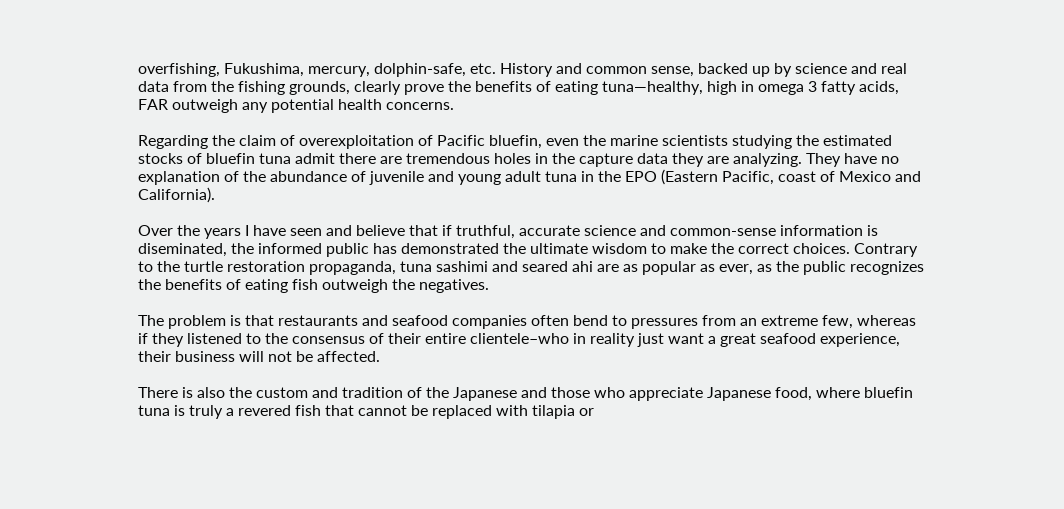overfishing, Fukushima, mercury, dolphin-safe, etc. History and common sense, backed up by science and real data from the fishing grounds, clearly prove the benefits of eating tuna—healthy, high in omega 3 fatty acids, FAR outweigh any potential health concerns.

Regarding the claim of overexploitation of Pacific bluefin, even the marine scientists studying the estimated stocks of bluefin tuna admit there are tremendous holes in the capture data they are analyzing. They have no explanation of the abundance of juvenile and young adult tuna in the EPO (Eastern Pacific, coast of Mexico and California).

Over the years I have seen and believe that if truthful, accurate science and common-sense information is diseminated, the informed public has demonstrated the ultimate wisdom to make the correct choices. Contrary to the turtle restoration propaganda, tuna sashimi and seared ahi are as popular as ever, as the public recognizes the benefits of eating fish outweigh the negatives.

The problem is that restaurants and seafood companies often bend to pressures from an extreme few, whereas if they listened to the consensus of their entire clientele–who in reality just want a great seafood experience, their business will not be affected.

There is also the custom and tradition of the Japanese and those who appreciate Japanese food, where bluefin tuna is truly a revered fish that cannot be replaced with tilapia or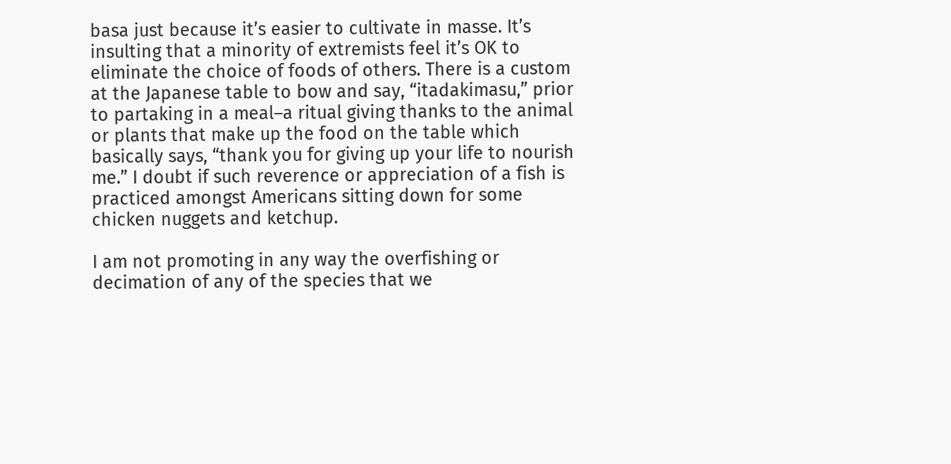basa just because it’s easier to cultivate in masse. It’s insulting that a minority of extremists feel it’s OK to eliminate the choice of foods of others. There is a custom at the Japanese table to bow and say, “itadakimasu,” prior to partaking in a meal–a ritual giving thanks to the animal or plants that make up the food on the table which basically says, “thank you for giving up your life to nourish me.” I doubt if such reverence or appreciation of a fish is practiced amongst Americans sitting down for some chicken nuggets and ketchup.

I am not promoting in any way the overfishing or decimation of any of the species that we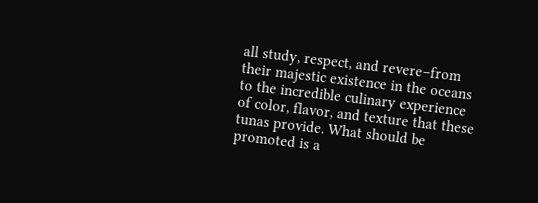all study, respect, and revere–from their majestic existence in the oceans to the incredible culinary experience of color, flavor, and texture that these tunas provide. What should be promoted is a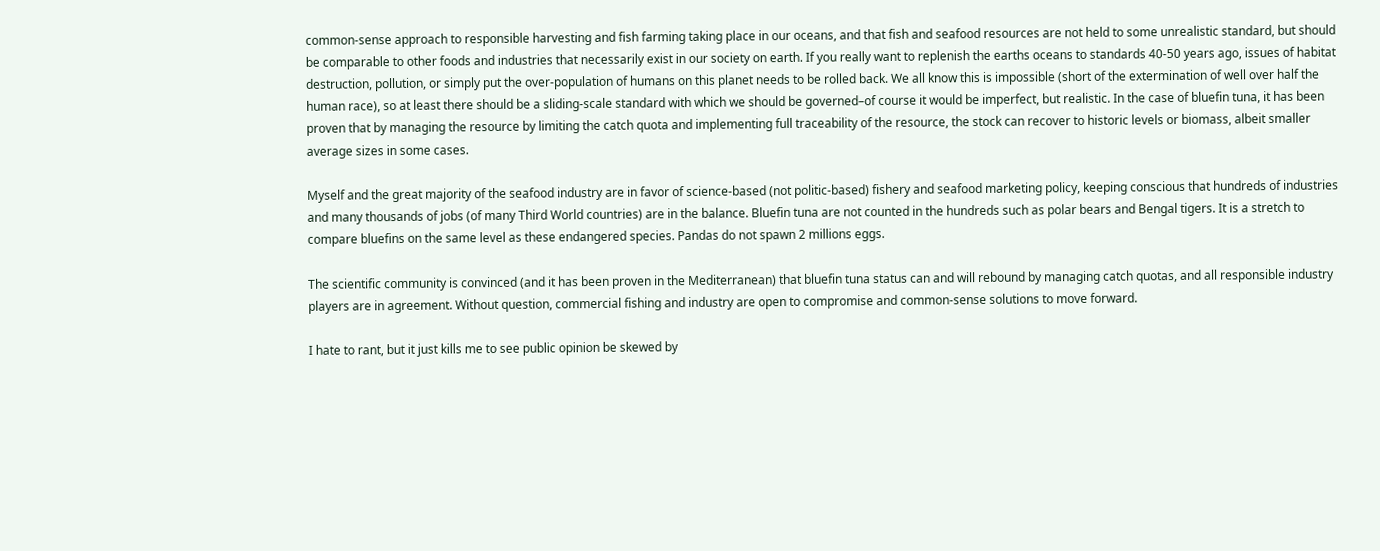common-sense approach to responsible harvesting and fish farming taking place in our oceans, and that fish and seafood resources are not held to some unrealistic standard, but should be comparable to other foods and industries that necessarily exist in our society on earth. If you really want to replenish the earths oceans to standards 40-50 years ago, issues of habitat destruction, pollution, or simply put the over-population of humans on this planet needs to be rolled back. We all know this is impossible (short of the extermination of well over half the human race), so at least there should be a sliding-scale standard with which we should be governed–of course it would be imperfect, but realistic. In the case of bluefin tuna, it has been proven that by managing the resource by limiting the catch quota and implementing full traceability of the resource, the stock can recover to historic levels or biomass, albeit smaller average sizes in some cases.

Myself and the great majority of the seafood industry are in favor of science-based (not politic-based) fishery and seafood marketing policy, keeping conscious that hundreds of industries and many thousands of jobs (of many Third World countries) are in the balance. Bluefin tuna are not counted in the hundreds such as polar bears and Bengal tigers. It is a stretch to compare bluefins on the same level as these endangered species. Pandas do not spawn 2 millions eggs.

The scientific community is convinced (and it has been proven in the Mediterranean) that bluefin tuna status can and will rebound by managing catch quotas, and all responsible industry players are in agreement. Without question, commercial fishing and industry are open to compromise and common-sense solutions to move forward.

I hate to rant, but it just kills me to see public opinion be skewed by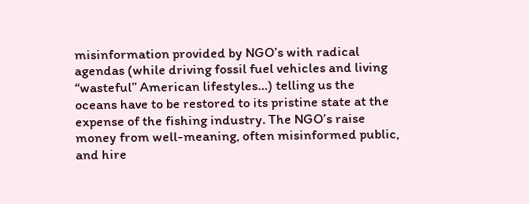misinformation provided by NGO’s with radical agendas (while driving fossil fuel vehicles and living “wasteful” American lifestyles…) telling us the oceans have to be restored to its pristine state at the expense of the fishing industry. The NGO’s raise money from well-meaning, often misinformed public, and hire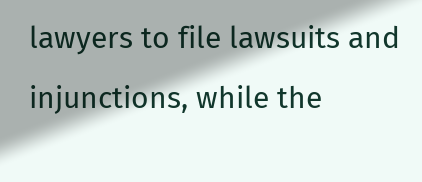lawyers to file lawsuits and injunctions, while the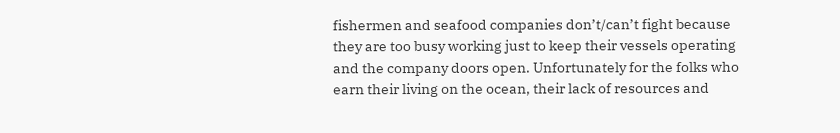fishermen and seafood companies don’t/can’t fight because they are too busy working just to keep their vessels operating and the company doors open. Unfortunately for the folks who earn their living on the ocean, their lack of resources and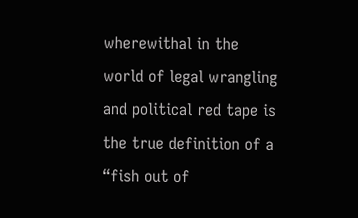wherewithal in the world of legal wrangling and political red tape is the true definition of a “fish out of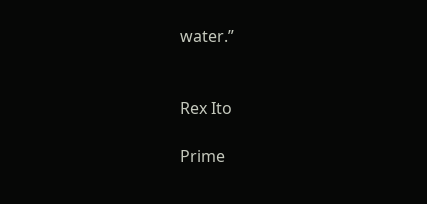water.”


Rex Ito

Prime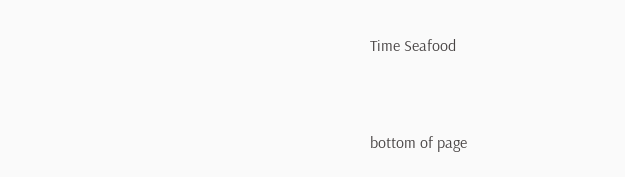Time Seafood


bottom of page